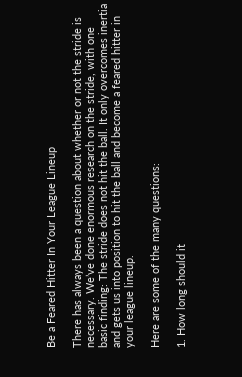Be a Feared Hitter In Your League Lineup

There has always been a question about whether or not the stride is necessary. We’ve done enormous research on the stride, with one basic finding: The stride does not hit the ball. It only overcomes inertia and gets us into position to hit the ball and become a feared hitter in your league lineup.

Here are some of the many questions:

1. How long should it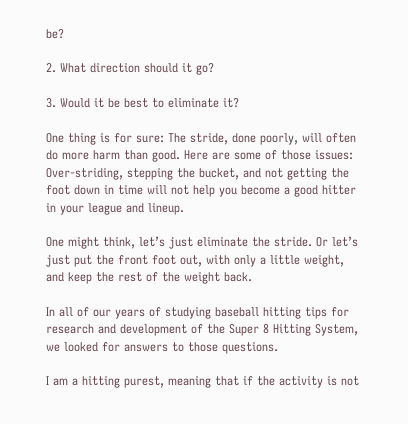be?

2. What direction should it go?

3. Would it be best to eliminate it?

One thing is for sure: The stride, done poorly, will often do more harm than good. Here are some of those issues: Over-striding, stepping the bucket, and not getting the foot down in time will not help you become a good hitter in your league and lineup.

One might think, let’s just eliminate the stride. Or let’s just put the front foot out, with only a little weight, and keep the rest of the weight back.

In all of our years of studying baseball hitting tips for research and development of the Super 8 Hitting System, we looked for answers to those questions.

I am a hitting purest, meaning that if the activity is not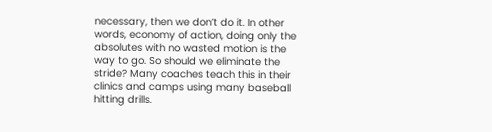necessary, then we don’t do it. In other words, economy of action, doing only the absolutes with no wasted motion is the way to go. So should we eliminate the stride? Many coaches teach this in their clinics and camps using many baseball hitting drills.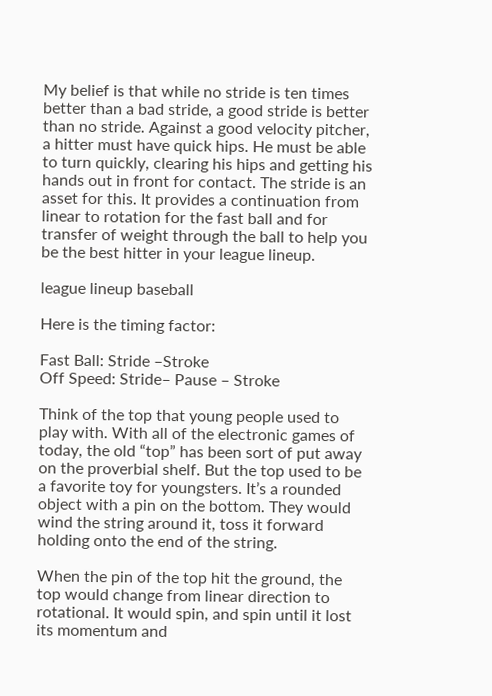My belief is that while no stride is ten times better than a bad stride, a good stride is better than no stride. Against a good velocity pitcher, a hitter must have quick hips. He must be able to turn quickly, clearing his hips and getting his hands out in front for contact. The stride is an asset for this. It provides a continuation from linear to rotation for the fast ball and for transfer of weight through the ball to help you be the best hitter in your league lineup.

league lineup baseball

Here is the timing factor:

Fast Ball: Stride –Stroke
Off Speed: Stride– Pause – Stroke

Think of the top that young people used to play with. With all of the electronic games of today, the old “top” has been sort of put away on the proverbial shelf. But the top used to be a favorite toy for youngsters. It’s a rounded object with a pin on the bottom. They would wind the string around it, toss it forward holding onto the end of the string.

When the pin of the top hit the ground, the top would change from linear direction to rotational. It would spin, and spin until it lost its momentum and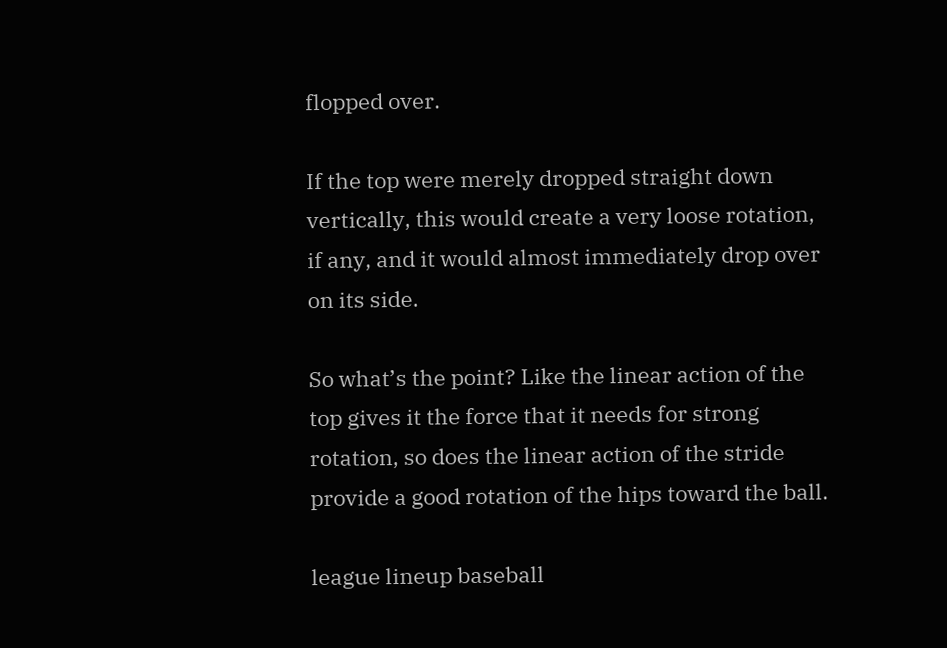flopped over.

If the top were merely dropped straight down vertically, this would create a very loose rotation, if any, and it would almost immediately drop over on its side.

So what’s the point? Like the linear action of the top gives it the force that it needs for strong rotation, so does the linear action of the stride provide a good rotation of the hips toward the ball.

league lineup baseball